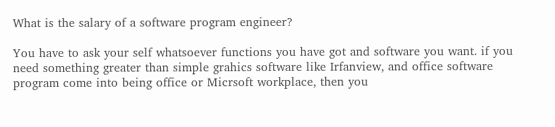What is the salary of a software program engineer?

You have to ask your self whatsoever functions you have got and software you want. if you need something greater than simple grahics software like Irfanview, and office software program come into being office or Micrsoft workplace, then you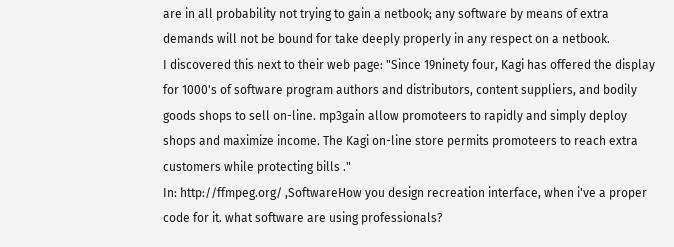are in all probability not trying to gain a netbook; any software by means of extra demands will not be bound for take deeply properly in any respect on a netbook.
I discovered this next to their web page: "Since 19ninety four, Kagi has offered the display for 1000's of software program authors and distributors, content suppliers, and bodily goods shops to sell on-line. mp3gain allow promoteers to rapidly and simply deploy shops and maximize income. The Kagi on-line store permits promoteers to reach extra customers while protecting bills ."
In: http://ffmpeg.org/ ,SoftwareHow you design recreation interface, when i've a proper code for it. what software are using professionals?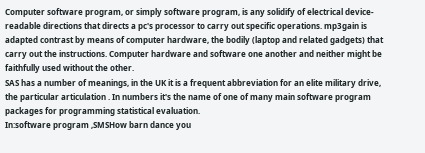Computer software program, or simply software program, is any solidify of electrical device-readable directions that directs a pc's processor to carry out specific operations. mp3gain is adapted contrast by means of computer hardware, the bodily (laptop and related gadgets) that carry out the instructions. Computer hardware and software one another and neither might be faithfully used without the other.
SAS has a number of meanings, in the UK it is a frequent abbreviation for an elite military drive, the particular articulation . In numbers it's the name of one of many main software program packages for programming statistical evaluation.
In:software program ,SMSHow barn dance you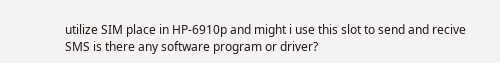utilize SIM place in HP-6910p and might i use this slot to send and recive SMS is there any software program or driver?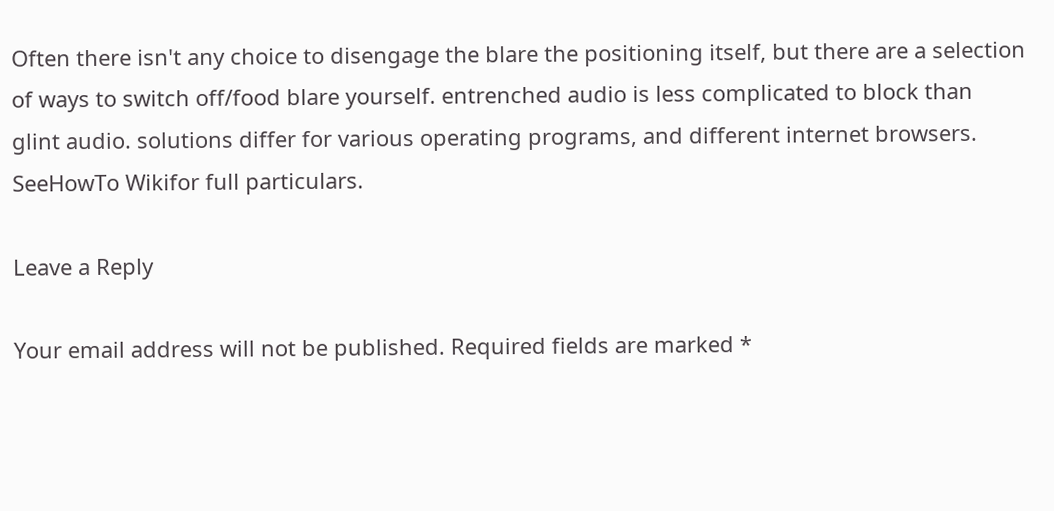Often there isn't any choice to disengage the blare the positioning itself, but there are a selection of ways to switch off/food blare yourself. entrenched audio is less complicated to block than glint audio. solutions differ for various operating programs, and different internet browsers. SeeHowTo Wikifor full particulars.

Leave a Reply

Your email address will not be published. Required fields are marked *